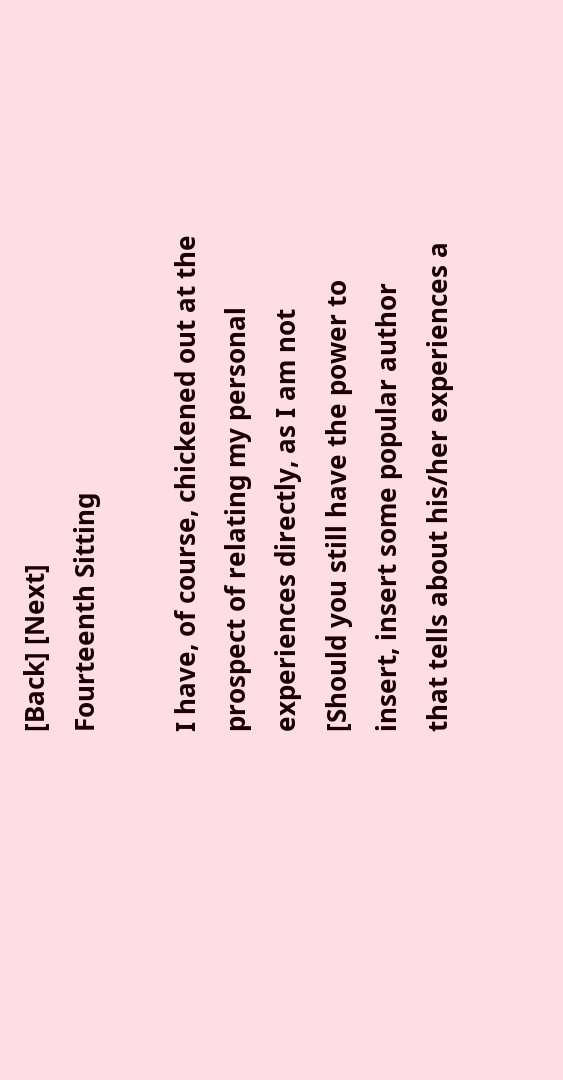[Back] [Next]
Fourteenth Sitting

I have, of course, chickened out at the prospect of relating my personal experiences directly, as I am not [Should you still have the power to insert, insert some popular author that tells about his/her experiences a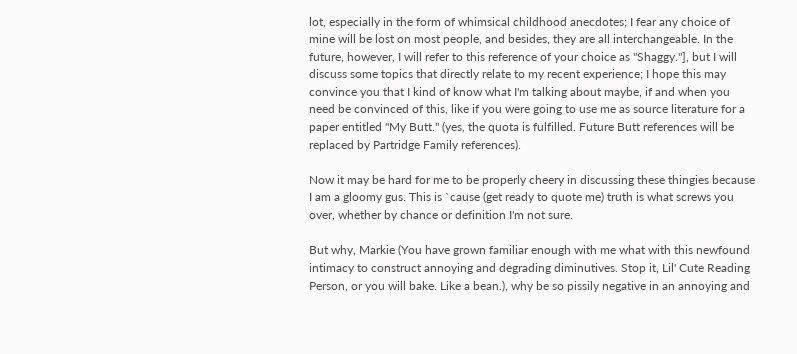lot, especially in the form of whimsical childhood anecdotes; I fear any choice of mine will be lost on most people, and besides, they are all interchangeable. In the future, however, I will refer to this reference of your choice as "Shaggy."], but I will discuss some topics that directly relate to my recent experience; I hope this may convince you that I kind of know what I'm talking about maybe, if and when you need be convinced of this, like if you were going to use me as source literature for a paper entitled "My Butt." (yes, the quota is fulfilled. Future Butt references will be replaced by Partridge Family references).

Now it may be hard for me to be properly cheery in discussing these thingies because I am a gloomy gus. This is `cause (get ready to quote me) truth is what screws you over, whether by chance or definition I'm not sure.

But why, Markie (You have grown familiar enough with me what with this newfound intimacy to construct annoying and degrading diminutives. Stop it, Lil' Cute Reading Person, or you will bake. Like a bean.), why be so pissily negative in an annoying and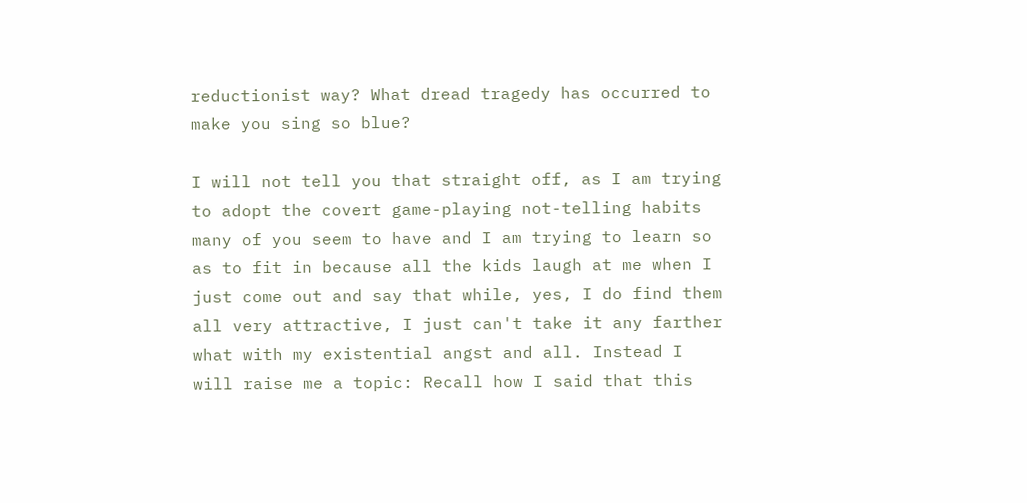reductionist way? What dread tragedy has occurred to make you sing so blue?

I will not tell you that straight off, as I am trying to adopt the covert game-playing not-telling habits many of you seem to have and I am trying to learn so as to fit in because all the kids laugh at me when I just come out and say that while, yes, I do find them all very attractive, I just can't take it any farther what with my existential angst and all. Instead I will raise me a topic: Recall how I said that this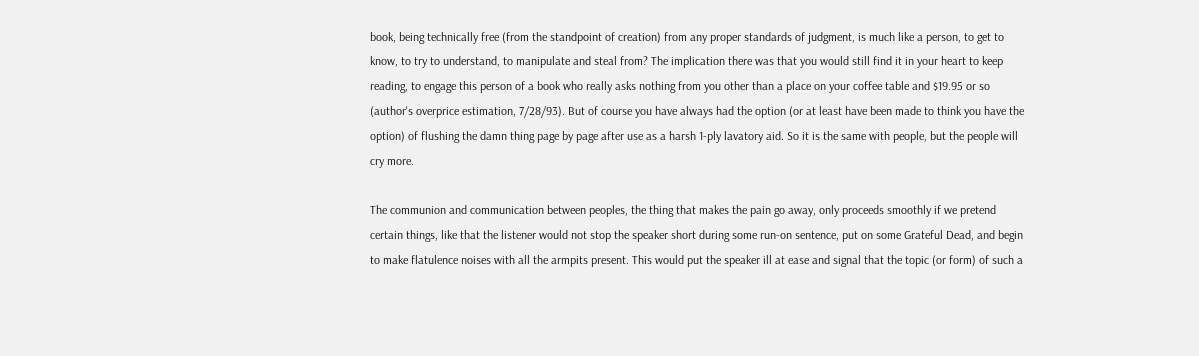book, being technically free (from the standpoint of creation) from any proper standards of judgment, is much like a person, to get to know, to try to understand, to manipulate and steal from? The implication there was that you would still find it in your heart to keep reading, to engage this person of a book who really asks nothing from you other than a place on your coffee table and $19.95 or so (author's overprice estimation, 7/28/93). But of course you have always had the option (or at least have been made to think you have the option) of flushing the damn thing page by page after use as a harsh 1-ply lavatory aid. So it is the same with people, but the people will cry more.

The communion and communication between peoples, the thing that makes the pain go away, only proceeds smoothly if we pretend certain things, like that the listener would not stop the speaker short during some run-on sentence, put on some Grateful Dead, and begin to make flatulence noises with all the armpits present. This would put the speaker ill at ease and signal that the topic (or form) of such a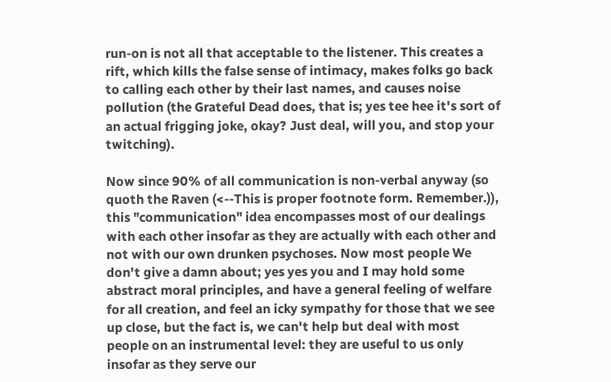run-on is not all that acceptable to the listener. This creates a rift, which kills the false sense of intimacy, makes folks go back to calling each other by their last names, and causes noise pollution (the Grateful Dead does, that is; yes tee hee it's sort of an actual frigging joke, okay? Just deal, will you, and stop your twitching).

Now since 90% of all communication is non-verbal anyway (so quoth the Raven (<--This is proper footnote form. Remember.)), this "communication" idea encompasses most of our dealings with each other insofar as they are actually with each other and not with our own drunken psychoses. Now most people We don't give a damn about; yes yes you and I may hold some abstract moral principles, and have a general feeling of welfare for all creation, and feel an icky sympathy for those that we see up close, but the fact is, we can't help but deal with most people on an instrumental level: they are useful to us only insofar as they serve our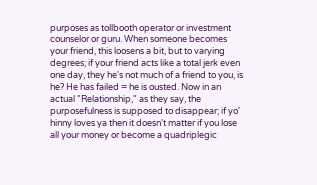purposes as tollbooth operator or investment counselor or guru. When someone becomes your friend, this loosens a bit, but to varying degrees; if your friend acts like a total jerk even one day, they he's not much of a friend to you, is he? He has failed = he is ousted. Now in an actual "Relationship," as they say, the purposefulness is supposed to disappear; if yo' hinny loves ya then it doesn't matter if you lose all your money or become a quadriplegic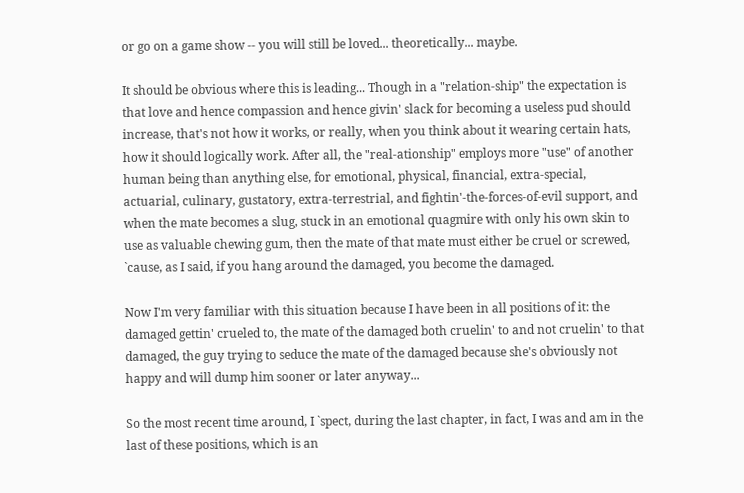or go on a game show -- you will still be loved... theoretically... maybe.

It should be obvious where this is leading... Though in a "relation-ship" the expectation is that love and hence compassion and hence givin' slack for becoming a useless pud should increase, that's not how it works, or really, when you think about it wearing certain hats, how it should logically work. After all, the "real-ationship" employs more "use" of another human being than anything else, for emotional, physical, financial, extra-special, actuarial, culinary, gustatory, extra-terrestrial, and fightin'-the-forces-of-evil support, and when the mate becomes a slug, stuck in an emotional quagmire with only his own skin to use as valuable chewing gum, then the mate of that mate must either be cruel or screwed, `cause, as I said, if you hang around the damaged, you become the damaged.

Now I'm very familiar with this situation because I have been in all positions of it: the damaged gettin' crueled to, the mate of the damaged both cruelin' to and not cruelin' to that damaged, the guy trying to seduce the mate of the damaged because she's obviously not happy and will dump him sooner or later anyway...

So the most recent time around, I `spect, during the last chapter, in fact, I was and am in the last of these positions, which is an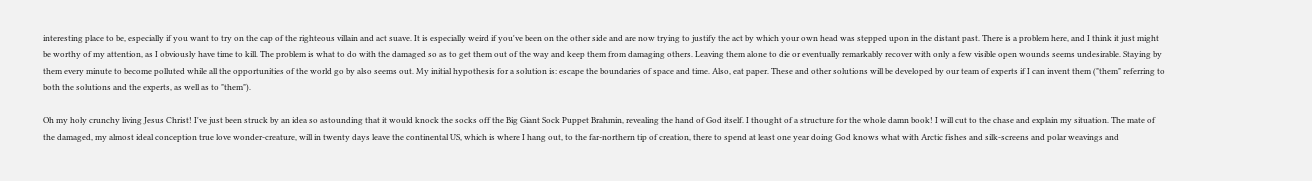interesting place to be, especially if you want to try on the cap of the righteous villain and act suave. It is especially weird if you've been on the other side and are now trying to justify the act by which your own head was stepped upon in the distant past. There is a problem here, and I think it just might be worthy of my attention, as I obviously have time to kill. The problem is what to do with the damaged so as to get them out of the way and keep them from damaging others. Leaving them alone to die or eventually remarkably recover with only a few visible open wounds seems undesirable. Staying by them every minute to become polluted while all the opportunities of the world go by also seems out. My initial hypothesis for a solution is: escape the boundaries of space and time. Also, eat paper. These and other solutions will be developed by our team of experts if I can invent them ("them" referring to both the solutions and the experts, as well as to "them").

Oh my holy crunchy living Jesus Christ! I've just been struck by an idea so astounding that it would knock the socks off the Big Giant Sock Puppet Brahmin, revealing the hand of God itself. I thought of a structure for the whole damn book! I will cut to the chase and explain my situation. The mate of the damaged, my almost ideal conception true love wonder-creature, will in twenty days leave the continental US, which is where I hang out, to the far-northern tip of creation, there to spend at least one year doing God knows what with Arctic fishes and silk-screens and polar weavings and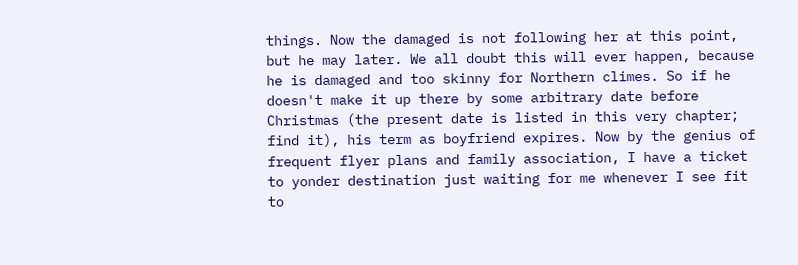things. Now the damaged is not following her at this point, but he may later. We all doubt this will ever happen, because he is damaged and too skinny for Northern climes. So if he doesn't make it up there by some arbitrary date before Christmas (the present date is listed in this very chapter; find it), his term as boyfriend expires. Now by the genius of frequent flyer plans and family association, I have a ticket to yonder destination just waiting for me whenever I see fit to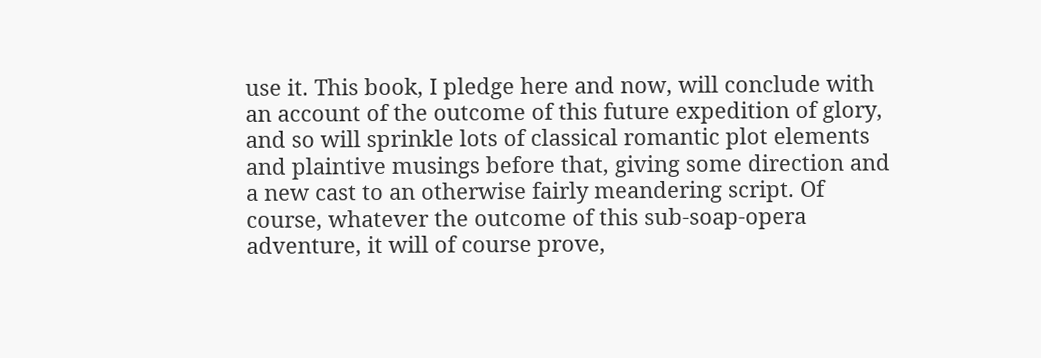use it. This book, I pledge here and now, will conclude with an account of the outcome of this future expedition of glory, and so will sprinkle lots of classical romantic plot elements and plaintive musings before that, giving some direction and a new cast to an otherwise fairly meandering script. Of course, whatever the outcome of this sub-soap-opera adventure, it will of course prove,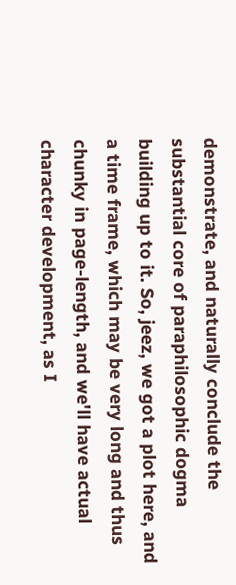demonstrate, and naturally conclude the substantial core of paraphilosophic dogma building up to it. So, jeez, we got a plot here, and a time frame, which may be very long and thus chunky in page-length, and we'll have actual character development, as I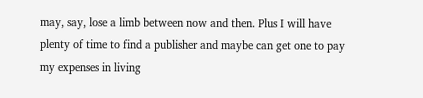may, say, lose a limb between now and then. Plus I will have plenty of time to find a publisher and maybe can get one to pay my expenses in living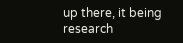up there, it being research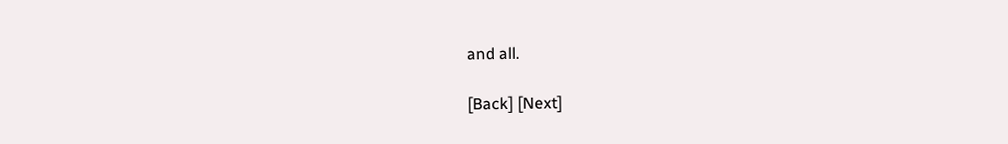and all.

[Back] [Next]